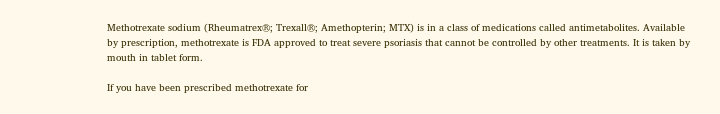Methotrexate sodium (Rheumatrex®; Trexall®; Amethopterin; MTX) is in a class of medications called antimetabolites. Available by prescription, methotrexate is FDA approved to treat severe psoriasis that cannot be controlled by other treatments. It is taken by mouth in tablet form.

If you have been prescribed methotrexate for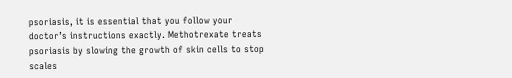psoriasis, it is essential that you follow your doctor’s instructions exactly. Methotrexate treats psoriasis by slowing the growth of skin cells to stop scales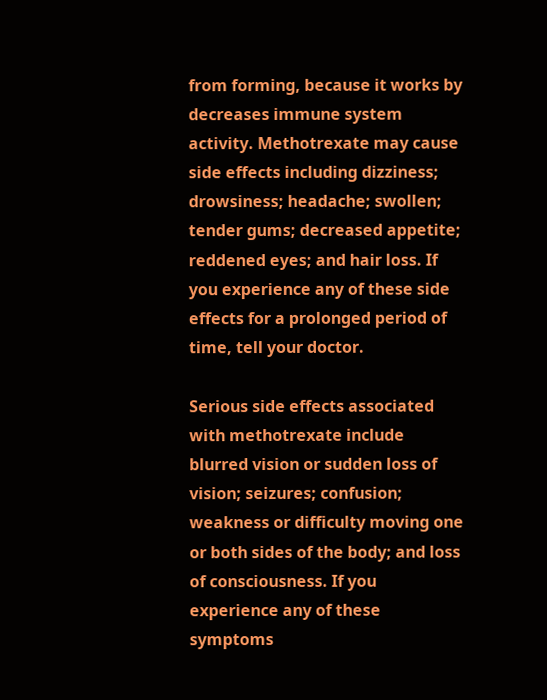from forming, because it works by decreases immune system activity. Methotrexate may cause side effects including dizziness; drowsiness; headache; swollen; tender gums; decreased appetite; reddened eyes; and hair loss. If you experience any of these side effects for a prolonged period of time, tell your doctor.

Serious side effects associated with methotrexate include blurred vision or sudden loss of vision; seizures; confusion; weakness or difficulty moving one or both sides of the body; and loss of consciousness. If you experience any of these symptoms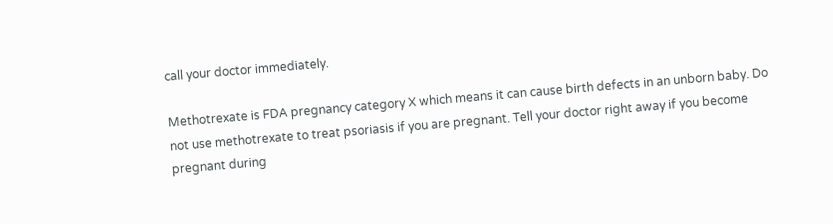call your doctor immediately.

Methotrexate is FDA pregnancy category X which means it can cause birth defects in an unborn baby. Do not use methotrexate to treat psoriasis if you are pregnant. Tell your doctor right away if you become pregnant during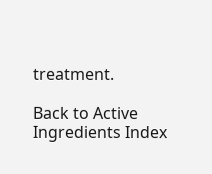treatment.

Back to Active Ingredients Index